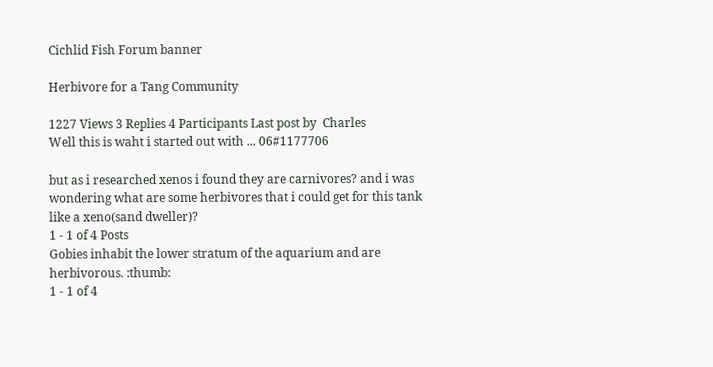Cichlid Fish Forum banner

Herbivore for a Tang Community

1227 Views 3 Replies 4 Participants Last post by  Charles
Well this is waht i started out with ... 06#1177706

but as i researched xenos i found they are carnivores? and i was wondering what are some herbivores that i could get for this tank like a xeno(sand dweller)?
1 - 1 of 4 Posts
Gobies inhabit the lower stratum of the aquarium and are herbivorous. :thumb:
1 - 1 of 4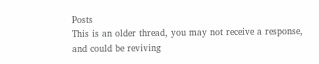Posts
This is an older thread, you may not receive a response, and could be reviving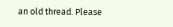an old thread. Please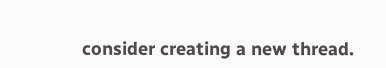consider creating a new thread.